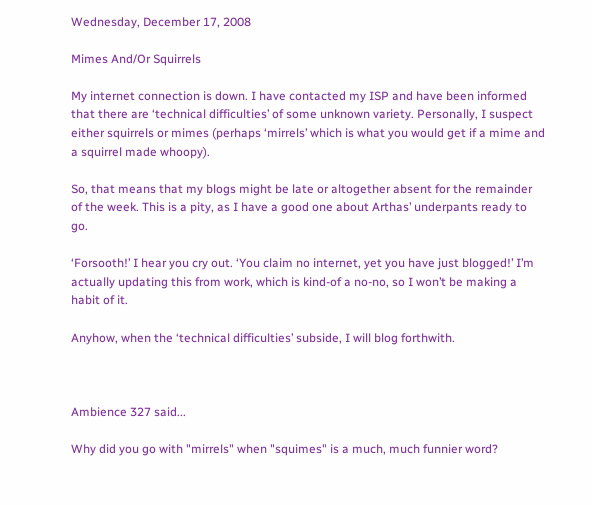Wednesday, December 17, 2008

Mimes And/Or Squirrels

My internet connection is down. I have contacted my ISP and have been informed that there are ‘technical difficulties’ of some unknown variety. Personally, I suspect either squirrels or mimes (perhaps ‘mirrels’ which is what you would get if a mime and a squirrel made whoopy).

So, that means that my blogs might be late or altogether absent for the remainder of the week. This is a pity, as I have a good one about Arthas’ underpants ready to go.

‘Forsooth!’ I hear you cry out. ‘You claim no internet, yet you have just blogged!’ I’m actually updating this from work, which is kind-of a no-no, so I won’t be making a habit of it.

Anyhow, when the ‘technical difficulties’ subside, I will blog forthwith.



Ambience 327 said...

Why did you go with "mirrels" when "squimes" is a much, much funnier word?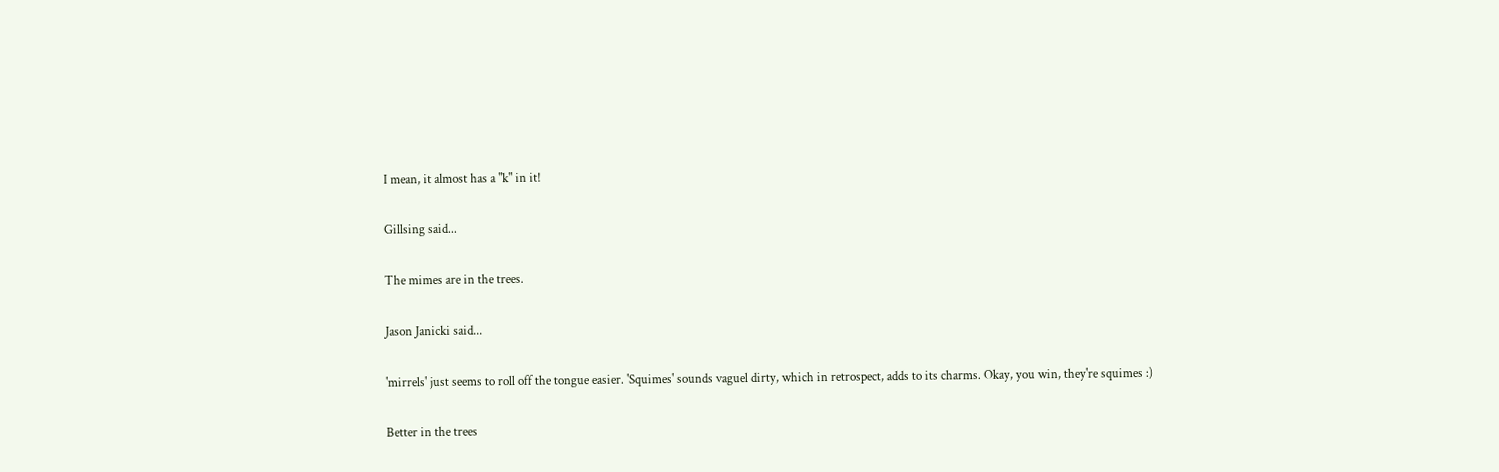I mean, it almost has a "k" in it!

Gillsing said...

The mimes are in the trees.

Jason Janicki said...

'mirrels' just seems to roll off the tongue easier. 'Squimes' sounds vaguel dirty, which in retrospect, adds to its charms. Okay, you win, they're squimes :)

Better in the trees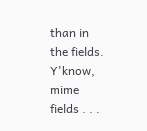than in the fields. Y'know, mime fields . . .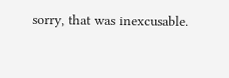sorry, that was inexcusable.